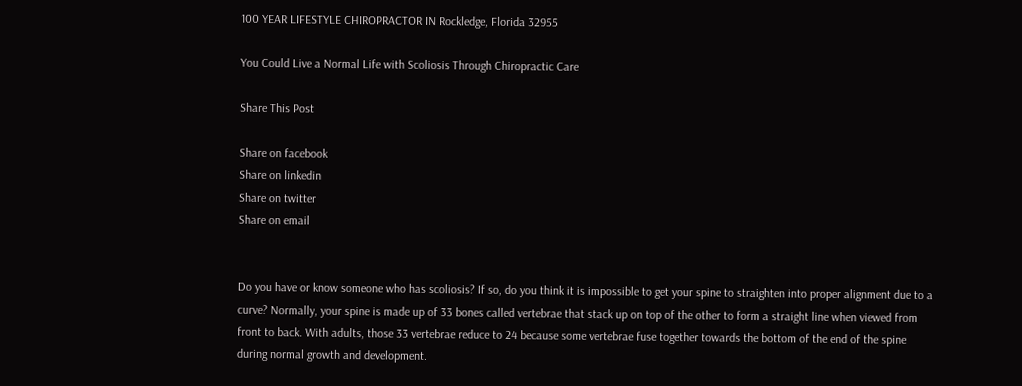100 YEAR LIFESTYLE CHIROPRACTOR IN Rockledge, Florida 32955

You Could Live a Normal Life with Scoliosis Through Chiropractic Care

Share This Post

Share on facebook
Share on linkedin
Share on twitter
Share on email


Do you have or know someone who has scoliosis? If so, do you think it is impossible to get your spine to straighten into proper alignment due to a curve? Normally, your spine is made up of 33 bones called vertebrae that stack up on top of the other to form a straight line when viewed from front to back. With adults, those 33 vertebrae reduce to 24 because some vertebrae fuse together towards the bottom of the end of the spine during normal growth and development.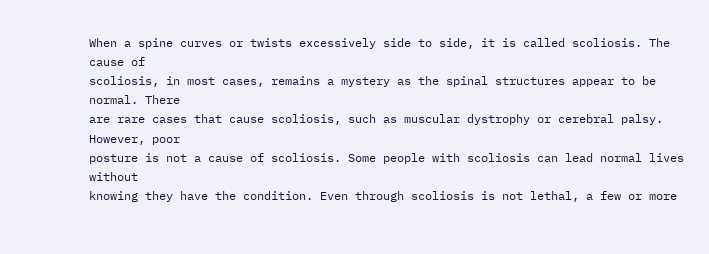When a spine curves or twists excessively side to side, it is called scoliosis. The cause of
scoliosis, in most cases, remains a mystery as the spinal structures appear to be normal. There
are rare cases that cause scoliosis, such as muscular dystrophy or cerebral palsy. However, poor
posture is not a cause of scoliosis. Some people with scoliosis can lead normal lives without
knowing they have the condition. Even through scoliosis is not lethal, a few or more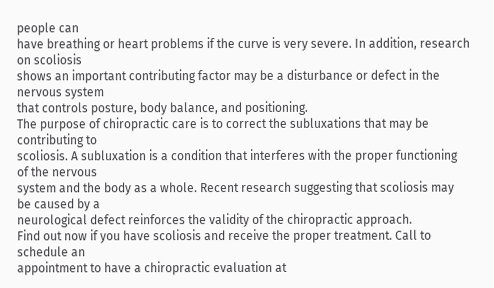people can
have breathing or heart problems if the curve is very severe. In addition, research on scoliosis
shows an important contributing factor may be a disturbance or defect in the nervous system
that controls posture, body balance, and positioning.
The purpose of chiropractic care is to correct the subluxations that may be contributing to
scoliosis. A subluxation is a condition that interferes with the proper functioning of the nervous
system and the body as a whole. Recent research suggesting that scoliosis may be caused by a
neurological defect reinforces the validity of the chiropractic approach.
Find out now if you have scoliosis and receive the proper treatment. Call to schedule an
appointment to have a chiropractic evaluation at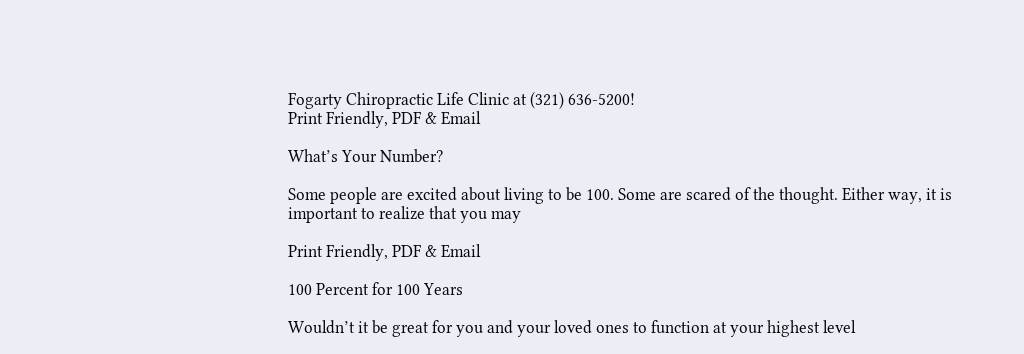Fogarty Chiropractic Life Clinic at (321) 636-5200!
Print Friendly, PDF & Email

What’s Your Number?

Some people are excited about living to be 100. Some are scared of the thought. Either way, it is important to realize that you may

Print Friendly, PDF & Email

100 Percent for 100 Years

Wouldn’t it be great for you and your loved ones to function at your highest level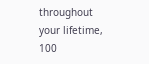throughout your lifetime, 100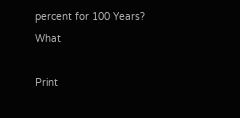percent for 100 Years? What

Print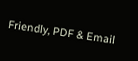Friendly, PDF & Email